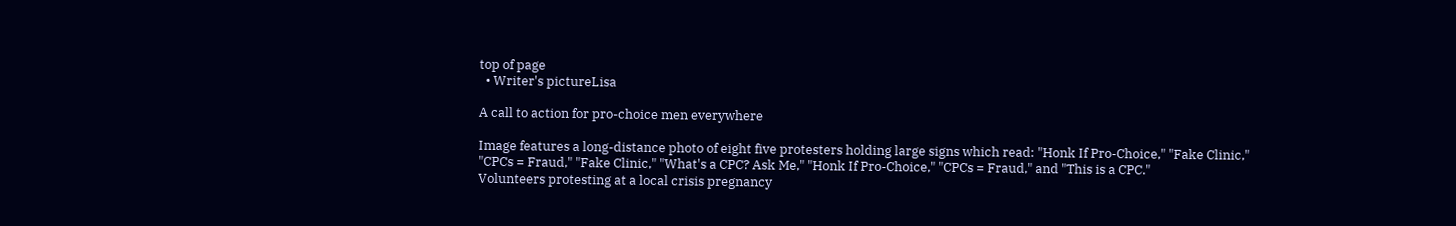top of page
  • Writer's pictureLisa

A call to action for pro-choice men everywhere

Image features a long-distance photo of eight five protesters holding large signs which read: "Honk If Pro-Choice," "Fake Clinic," "CPCs = Fraud," "Fake Clinic," "What's a CPC? Ask Me," "Honk If Pro-Choice," "CPCs = Fraud," and "This is a CPC."
Volunteers protesting at a local crisis pregnancy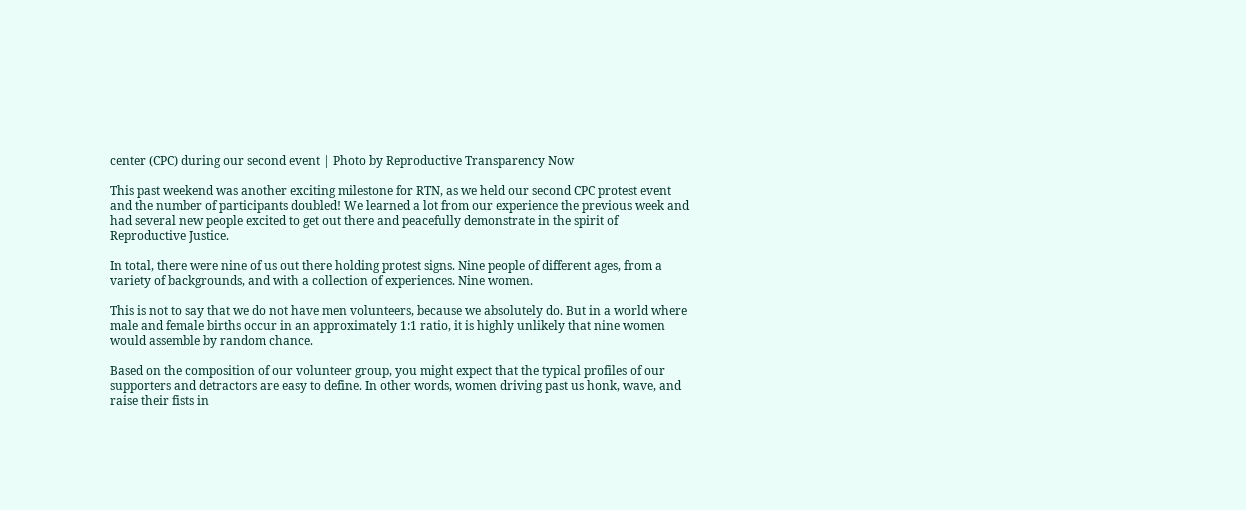center (CPC) during our second event | Photo by Reproductive Transparency Now

This past weekend was another exciting milestone for RTN, as we held our second CPC protest event and the number of participants doubled! We learned a lot from our experience the previous week and had several new people excited to get out there and peacefully demonstrate in the spirit of Reproductive Justice.

In total, there were nine of us out there holding protest signs. Nine people of different ages, from a variety of backgrounds, and with a collection of experiences. Nine women.

This is not to say that we do not have men volunteers, because we absolutely do. But in a world where male and female births occur in an approximately 1:1 ratio, it is highly unlikely that nine women would assemble by random chance.

Based on the composition of our volunteer group, you might expect that the typical profiles of our supporters and detractors are easy to define. In other words, women driving past us honk, wave, and raise their fists in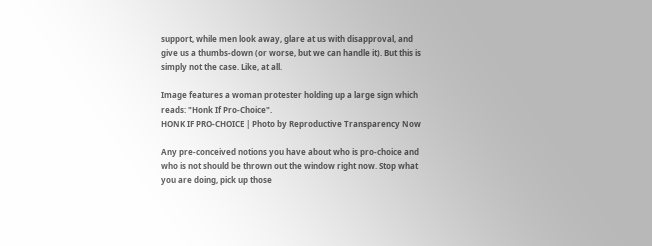support, while men look away, glare at us with disapproval, and give us a thumbs-down (or worse, but we can handle it). But this is simply not the case. Like, at all.

Image features a woman protester holding up a large sign which reads: "Honk If Pro-Choice".
HONK IF PRO-CHOICE | Photo by Reproductive Transparency Now

Any pre-conceived notions you have about who is pro-choice and who is not should be thrown out the window right now. Stop what you are doing, pick up those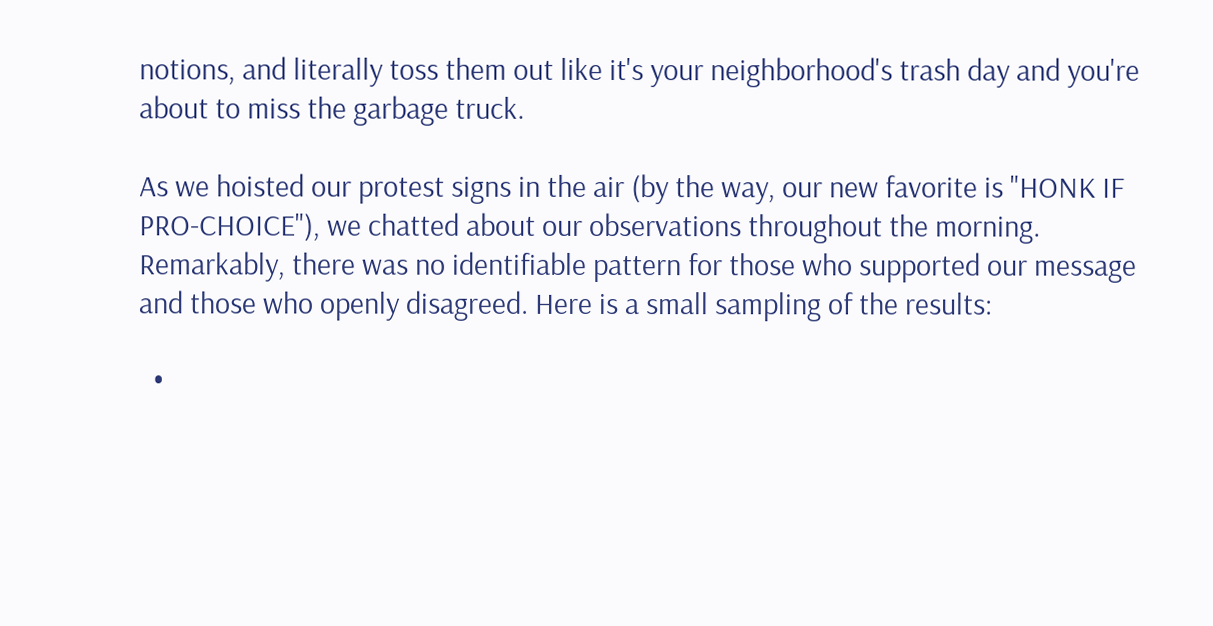notions, and literally toss them out like it's your neighborhood's trash day and you're about to miss the garbage truck.

As we hoisted our protest signs in the air (by the way, our new favorite is "HONK IF PRO-CHOICE"), we chatted about our observations throughout the morning. Remarkably, there was no identifiable pattern for those who supported our message and those who openly disagreed. Here is a small sampling of the results:

  •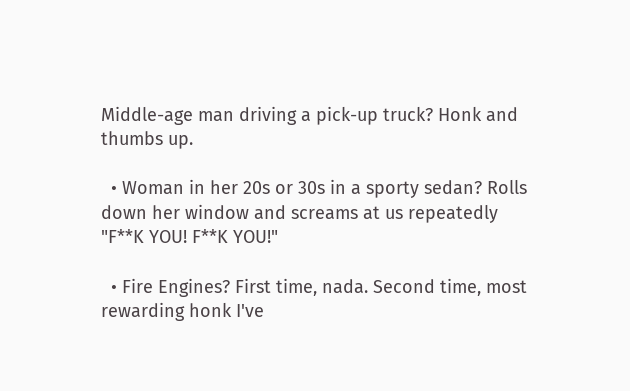Middle-age man driving a pick-up truck? Honk and thumbs up.

  • Woman in her 20s or 30s in a sporty sedan? Rolls down her window and screams at us repeatedly "F**K YOU! F**K YOU!"

  • Fire Engines? First time, nada. Second time, most rewarding honk I've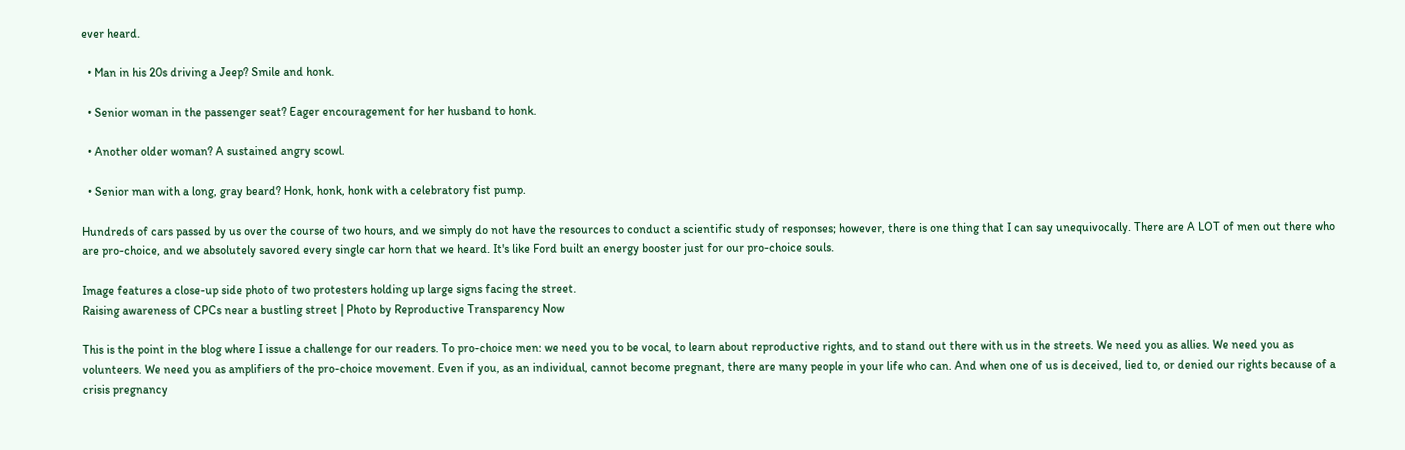ever heard.

  • Man in his 20s driving a Jeep? Smile and honk.

  • Senior woman in the passenger seat? Eager encouragement for her husband to honk.

  • Another older woman? A sustained angry scowl.

  • Senior man with a long, gray beard? Honk, honk, honk with a celebratory fist pump.

Hundreds of cars passed by us over the course of two hours, and we simply do not have the resources to conduct a scientific study of responses; however, there is one thing that I can say unequivocally. There are A LOT of men out there who are pro-choice, and we absolutely savored every single car horn that we heard. It's like Ford built an energy booster just for our pro-choice souls.

Image features a close-up side photo of two protesters holding up large signs facing the street.
Raising awareness of CPCs near a bustling street | Photo by Reproductive Transparency Now

This is the point in the blog where I issue a challenge for our readers. To pro-choice men: we need you to be vocal, to learn about reproductive rights, and to stand out there with us in the streets. We need you as allies. We need you as volunteers. We need you as amplifiers of the pro-choice movement. Even if you, as an individual, cannot become pregnant, there are many people in your life who can. And when one of us is deceived, lied to, or denied our rights because of a crisis pregnancy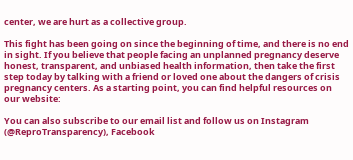center, we are hurt as a collective group.

This fight has been going on since the beginning of time, and there is no end in sight. If you believe that people facing an unplanned pregnancy deserve honest, transparent, and unbiased health information, then take the first step today by talking with a friend or loved one about the dangers of crisis pregnancy centers. As a starting point, you can find helpful resources on our website:

You can also subscribe to our email list and follow us on Instagram (@ReproTransparency), Facebook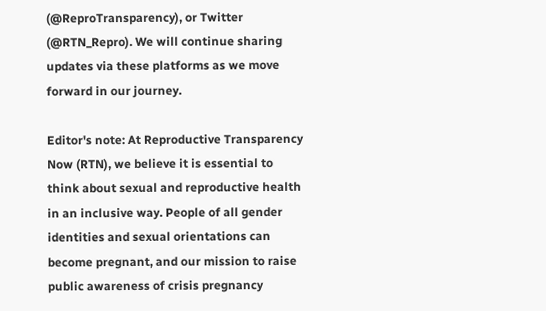(@ReproTransparency), or Twitter (@RTN_Repro). We will continue sharing updates via these platforms as we move forward in our journey.

Editor's note: At Reproductive Transparency Now (RTN), we believe it is essential to think about sexual and reproductive health in an inclusive way. People of all gender identities and sexual orientations can become pregnant, and our mission to raise public awareness of crisis pregnancy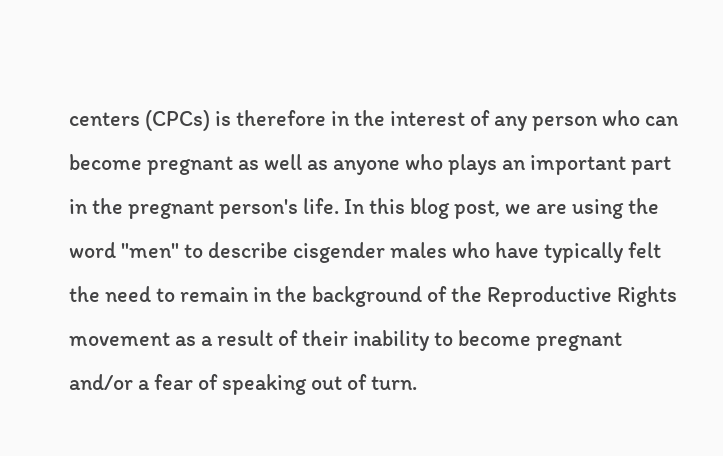centers (CPCs) is therefore in the interest of any person who can become pregnant as well as anyone who plays an important part in the pregnant person's life. In this blog post, we are using the word "men" to describe cisgender males who have typically felt the need to remain in the background of the Reproductive Rights movement as a result of their inability to become pregnant and/or a fear of speaking out of turn.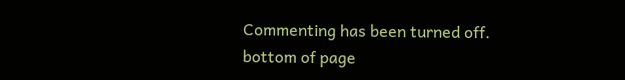Commenting has been turned off.
bottom of page